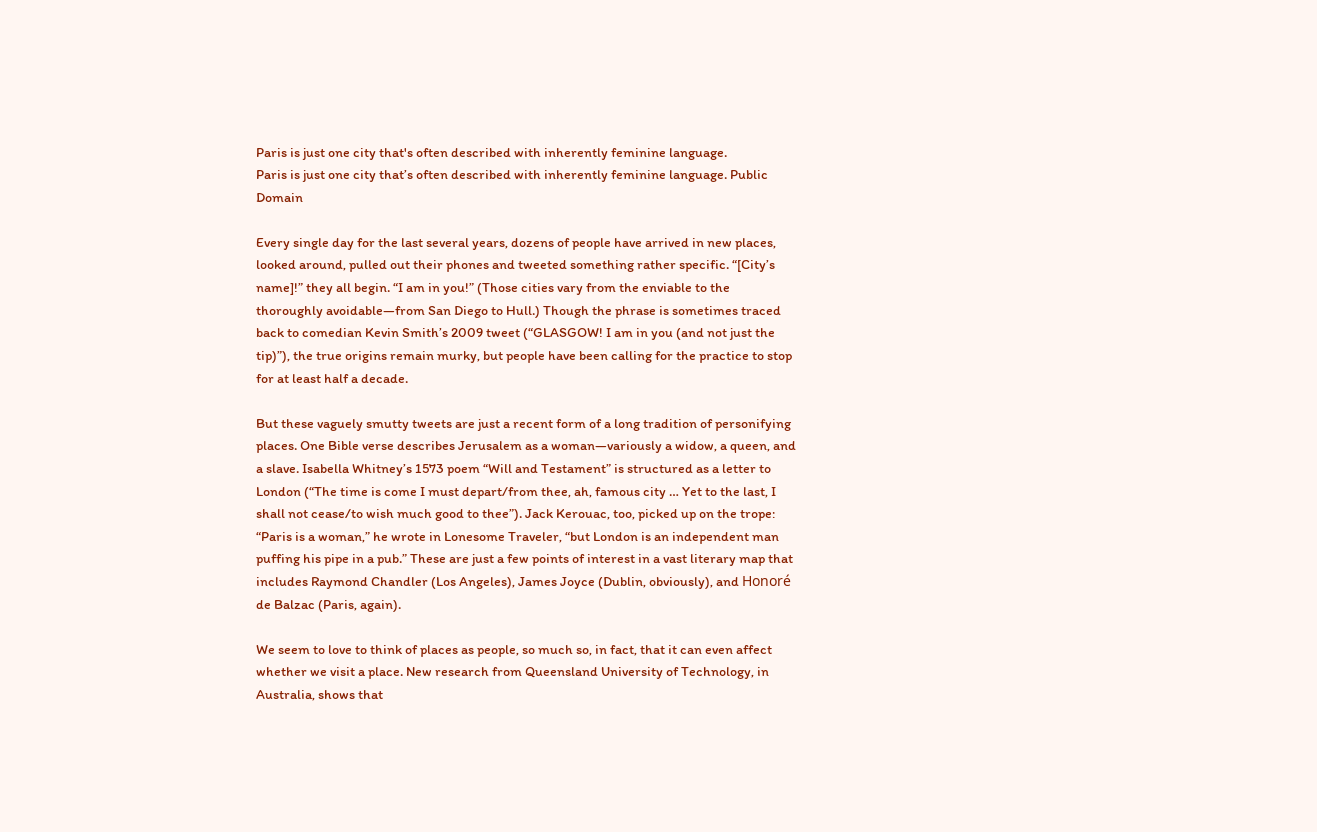Paris is just one city that's often described with inherently feminine language.
Paris is just one city that’s often described with inherently feminine language. Public Domain

Every single day for the last several years, dozens of people have arrived in new places, looked around, pulled out their phones and tweeted something rather specific. “[City’s name]!” they all begin. “I am in you!” (Those cities vary from the enviable to the thoroughly avoidable—from San Diego to Hull.) Though the phrase is sometimes traced back to comedian Kevin Smith’s 2009 tweet (“GLASGOW! I am in you (and not just the tip)”), the true origins remain murky, but people have been calling for the practice to stop for at least half a decade.

But these vaguely smutty tweets are just a recent form of a long tradition of personifying places. One Bible verse describes Jerusalem as a woman—variously a widow, a queen, and a slave. Isabella Whitney’s 1573 poem “Will and Testament” is structured as a letter to London (“The time is come I must depart/from thee, ah, famous city … Yet to the last, I shall not cease/to wish much good to thee”). Jack Kerouac, too, picked up on the trope: “Paris is a woman,” he wrote in Lonesome Traveler, “but London is an independent man puffing his pipe in a pub.” These are just a few points of interest in a vast literary map that includes Raymond Chandler (Los Angeles), James Joyce (Dublin, obviously), and Honoré de Balzac (Paris, again).

We seem to love to think of places as people, so much so, in fact, that it can even affect whether we visit a place. New research from Queensland University of Technology, in Australia, shows that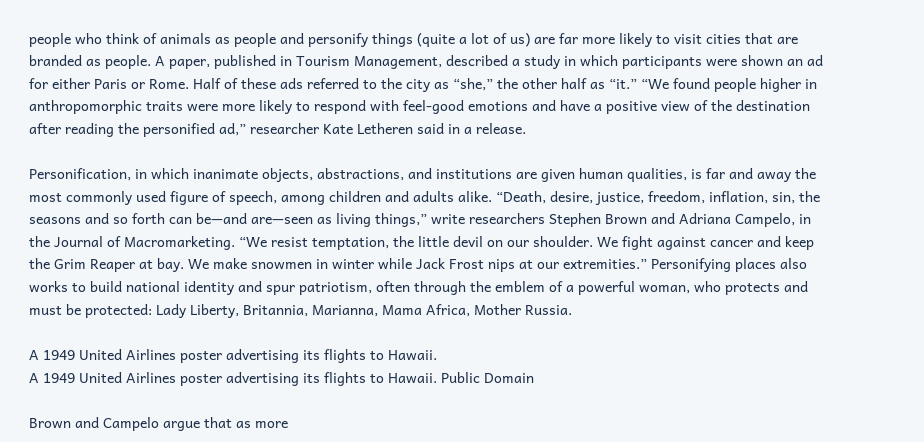people who think of animals as people and personify things (quite a lot of us) are far more likely to visit cities that are branded as people. A paper, published in Tourism Management, described a study in which participants were shown an ad for either Paris or Rome. Half of these ads referred to the city as “she,” the other half as “it.” “We found people higher in anthropomorphic traits were more likely to respond with feel-good emotions and have a positive view of the destination after reading the personified ad,” researcher Kate Letheren said in a release.

Personification, in which inanimate objects, abstractions, and institutions are given human qualities, is far and away the most commonly used figure of speech, among children and adults alike. “Death, desire, justice, freedom, inflation, sin, the seasons and so forth can be—and are—seen as living things,” write researchers Stephen Brown and Adriana Campelo, in the Journal of Macromarketing. “We resist temptation, the little devil on our shoulder. We fight against cancer and keep the Grim Reaper at bay. We make snowmen in winter while Jack Frost nips at our extremities.” Personifying places also works to build national identity and spur patriotism, often through the emblem of a powerful woman, who protects and must be protected: Lady Liberty, Britannia, Marianna, Mama Africa, Mother Russia.

A 1949 United Airlines poster advertising its flights to Hawaii.
A 1949 United Airlines poster advertising its flights to Hawaii. Public Domain

Brown and Campelo argue that as more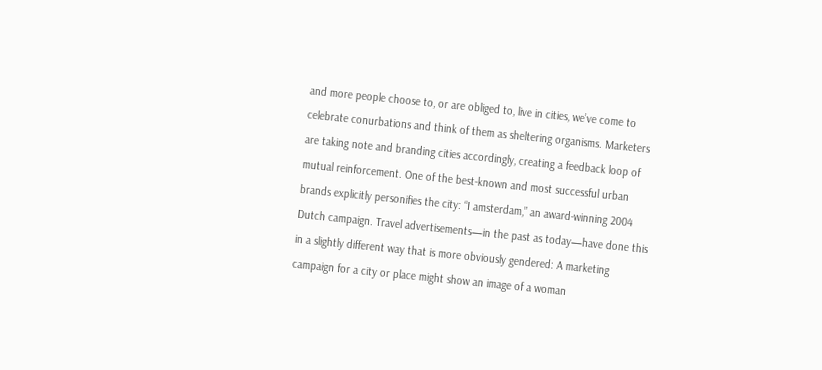and more people choose to, or are obliged to, live in cities, we’ve come to celebrate conurbations and think of them as sheltering organisms. Marketers are taking note and branding cities accordingly, creating a feedback loop of mutual reinforcement. One of the best-known and most successful urban brands explicitly personifies the city: “I amsterdam,” an award-winning 2004 Dutch campaign. Travel advertisements—in the past as today—have done this in a slightly different way that is more obviously gendered: A marketing campaign for a city or place might show an image of a woman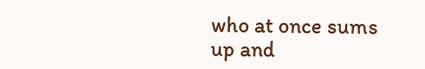who at once sums up and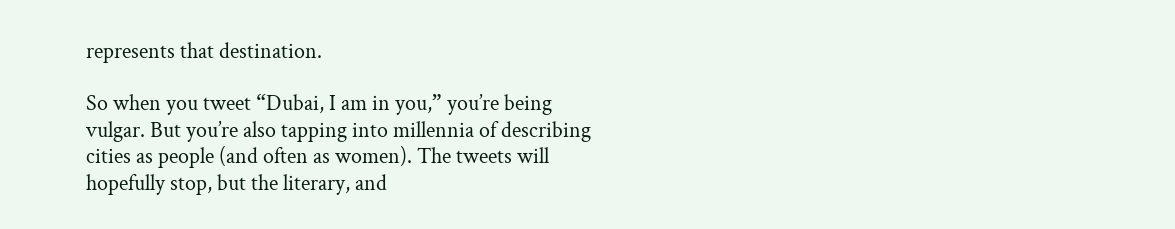represents that destination.

So when you tweet “Dubai, I am in you,” you’re being vulgar. But you’re also tapping into millennia of describing cities as people (and often as women). The tweets will hopefully stop, but the literary, and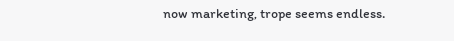now marketing, trope seems endless.